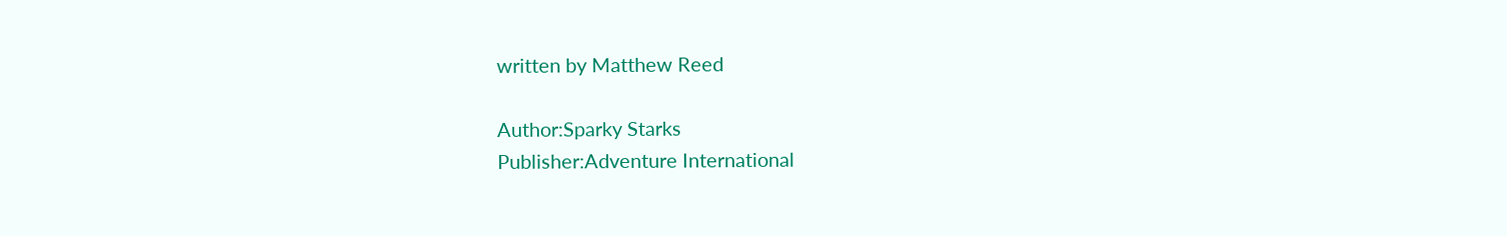written by Matthew Reed

Author:Sparky Starks
Publisher:Adventure International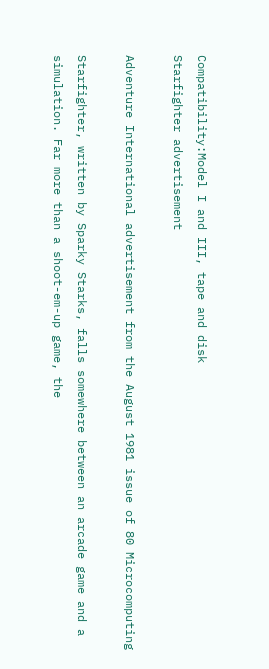Compatibility:Model I and III, tape and disk
Starfighter advertisement

Adventure International advertisement from the August 1981 issue of 80 Microcomputing

Starfighter, written by Sparky Starks, falls somewhere between an arcade game and a simulation. Far more than a shoot-em-up game, the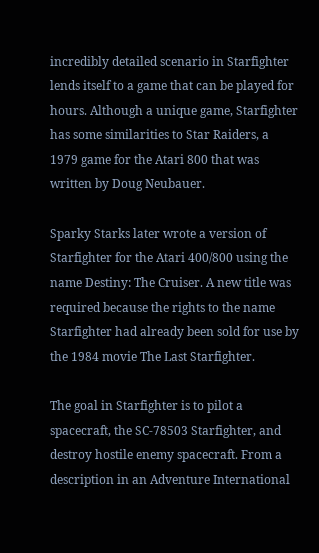incredibly detailed scenario in Starfighter lends itself to a game that can be played for hours. Although a unique game, Starfighter has some similarities to Star Raiders, a 1979 game for the Atari 800 that was written by Doug Neubauer.

Sparky Starks later wrote a version of Starfighter for the Atari 400/800 using the name Destiny: The Cruiser. A new title was required because the rights to the name Starfighter had already been sold for use by the 1984 movie The Last Starfighter.

The goal in Starfighter is to pilot a spacecraft, the SC-78503 Starfighter, and destroy hostile enemy spacecraft. From a description in an Adventure International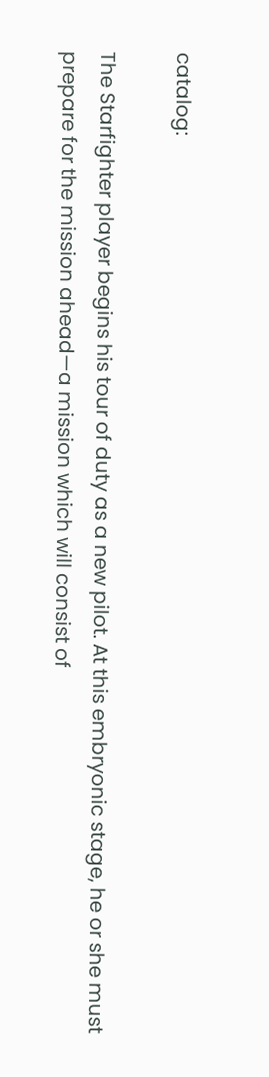catalog:

The Starfighter player begins his tour of duty as a new pilot. At this embryonic stage, he or she must prepare for the mission ahead—a mission which will consist of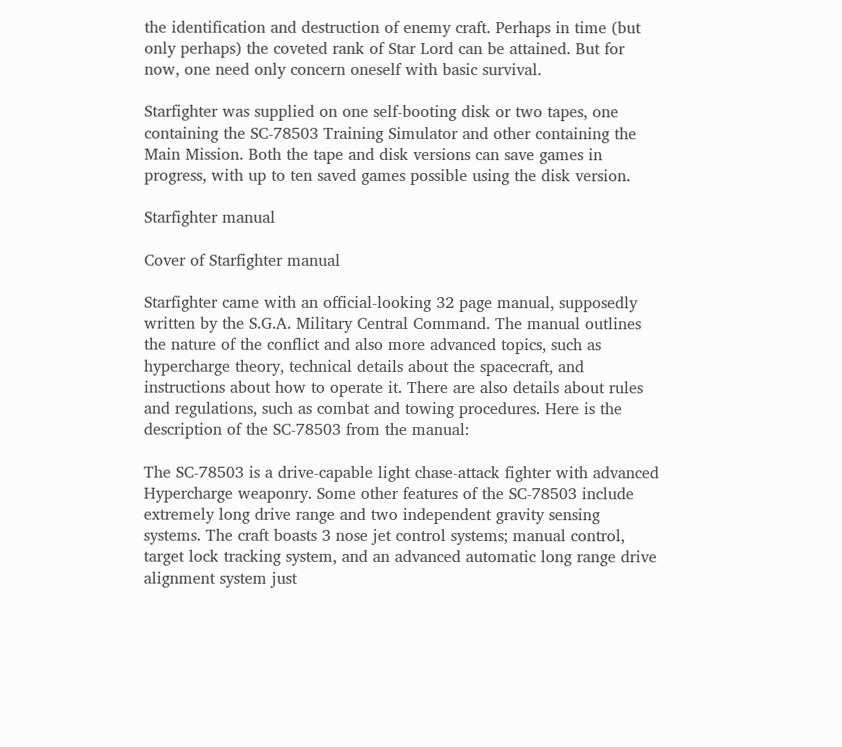the identification and destruction of enemy craft. Perhaps in time (but only perhaps) the coveted rank of Star Lord can be attained. But for now, one need only concern oneself with basic survival.

Starfighter was supplied on one self-booting disk or two tapes, one containing the SC-78503 Training Simulator and other containing the Main Mission. Both the tape and disk versions can save games in progress, with up to ten saved games possible using the disk version.

Starfighter manual

Cover of Starfighter manual

Starfighter came with an official-looking 32 page manual, supposedly written by the S.G.A. Military Central Command. The manual outlines the nature of the conflict and also more advanced topics, such as hypercharge theory, technical details about the spacecraft, and instructions about how to operate it. There are also details about rules and regulations, such as combat and towing procedures. Here is the description of the SC-78503 from the manual:

The SC-78503 is a drive-capable light chase-attack fighter with advanced Hypercharge weaponry. Some other features of the SC-78503 include extremely long drive range and two independent gravity sensing systems. The craft boasts 3 nose jet control systems; manual control, target lock tracking system, and an advanced automatic long range drive alignment system just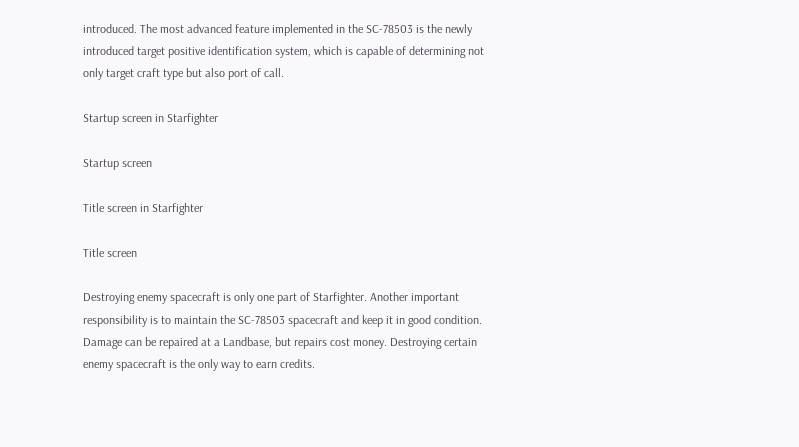introduced. The most advanced feature implemented in the SC-78503 is the newly introduced target positive identification system, which is capable of determining not only target craft type but also port of call.

Startup screen in Starfighter

Startup screen

Title screen in Starfighter

Title screen

Destroying enemy spacecraft is only one part of Starfighter. Another important responsibility is to maintain the SC-78503 spacecraft and keep it in good condition. Damage can be repaired at a Landbase, but repairs cost money. Destroying certain enemy spacecraft is the only way to earn credits.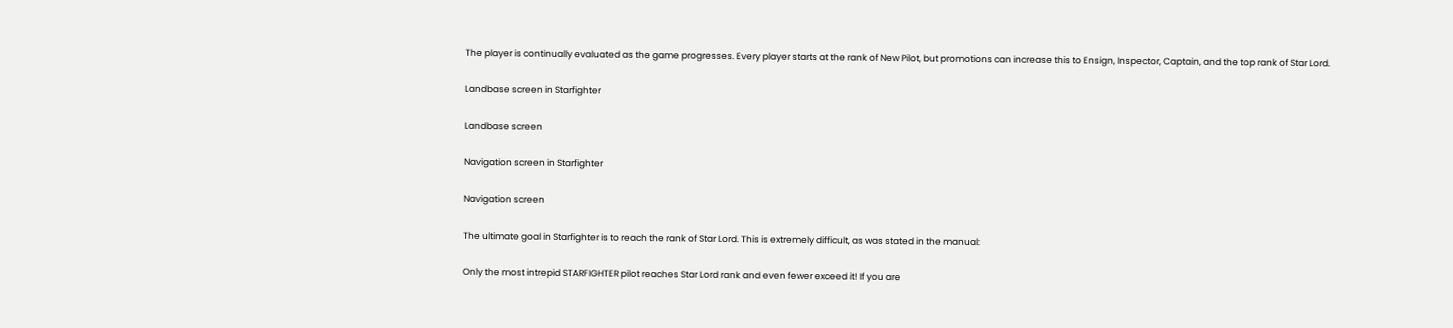The player is continually evaluated as the game progresses. Every player starts at the rank of New Pilot, but promotions can increase this to Ensign, Inspector, Captain, and the top rank of Star Lord.

Landbase screen in Starfighter

Landbase screen

Navigation screen in Starfighter

Navigation screen

The ultimate goal in Starfighter is to reach the rank of Star Lord. This is extremely difficult, as was stated in the manual:

Only the most intrepid STARFIGHTER pilot reaches Star Lord rank and even fewer exceed it! If you are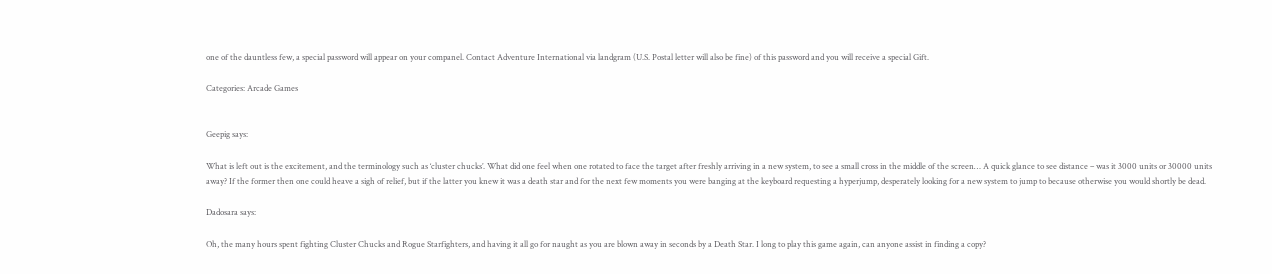one of the dauntless few, a special password will appear on your companel. Contact Adventure International via landgram (U.S. Postal letter will also be fine) of this password and you will receive a special Gift.

Categories: Arcade Games


Geepig says:

What is left out is the excitement, and the terminology such as ‘cluster chucks’. What did one feel when one rotated to face the target after freshly arriving in a new system, to see a small cross in the middle of the screen… A quick glance to see distance – was it 3000 units or 30000 units away? If the former then one could heave a sigh of relief, but if the latter you knew it was a death star and for the next few moments you were banging at the keyboard requesting a hyperjump, desperately looking for a new system to jump to because otherwise you would shortly be dead.

Dadosara says:

Oh, the many hours spent fighting Cluster Chucks and Rogue Starfighters, and having it all go for naught as you are blown away in seconds by a Death Star. I long to play this game again, can anyone assist in finding a copy?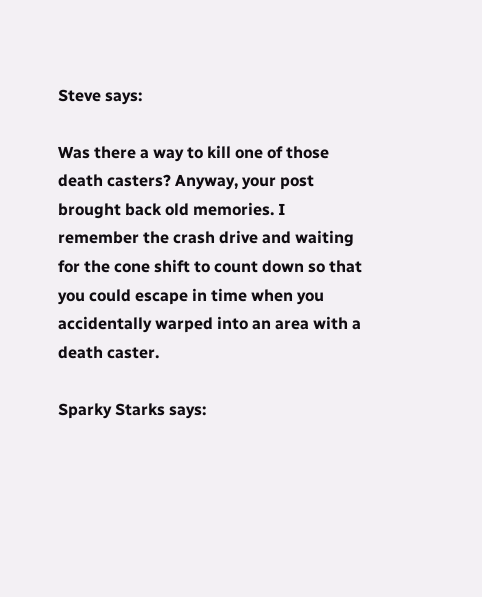Steve says:

Was there a way to kill one of those death casters? Anyway, your post brought back old memories. I remember the crash drive and waiting for the cone shift to count down so that you could escape in time when you accidentally warped into an area with a death caster.

Sparky Starks says: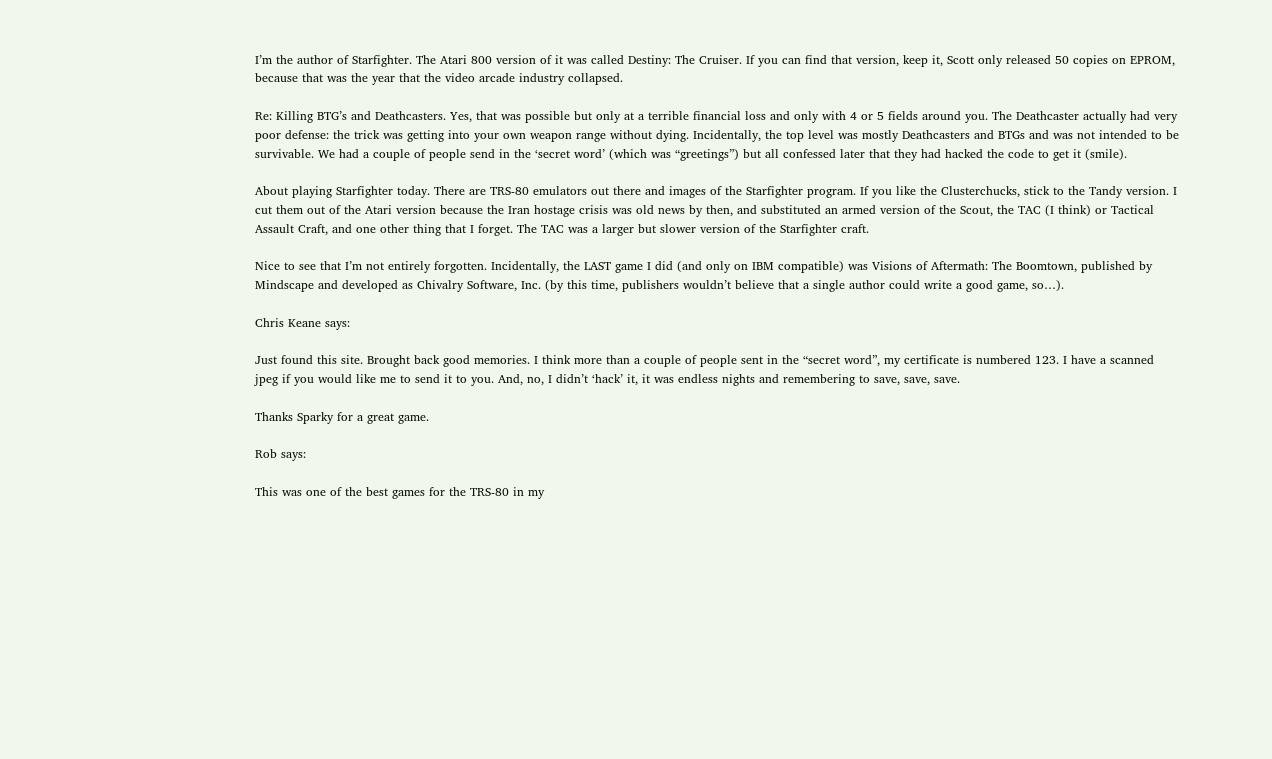I’m the author of Starfighter. The Atari 800 version of it was called Destiny: The Cruiser. If you can find that version, keep it, Scott only released 50 copies on EPROM, because that was the year that the video arcade industry collapsed.

Re: Killing BTG’s and Deathcasters. Yes, that was possible but only at a terrible financial loss and only with 4 or 5 fields around you. The Deathcaster actually had very poor defense: the trick was getting into your own weapon range without dying. Incidentally, the top level was mostly Deathcasters and BTGs and was not intended to be survivable. We had a couple of people send in the ‘secret word’ (which was “greetings”) but all confessed later that they had hacked the code to get it (smile).

About playing Starfighter today. There are TRS-80 emulators out there and images of the Starfighter program. If you like the Clusterchucks, stick to the Tandy version. I cut them out of the Atari version because the Iran hostage crisis was old news by then, and substituted an armed version of the Scout, the TAC (I think) or Tactical Assault Craft, and one other thing that I forget. The TAC was a larger but slower version of the Starfighter craft.

Nice to see that I’m not entirely forgotten. Incidentally, the LAST game I did (and only on IBM compatible) was Visions of Aftermath: The Boomtown, published by Mindscape and developed as Chivalry Software, Inc. (by this time, publishers wouldn’t believe that a single author could write a good game, so…).

Chris Keane says:

Just found this site. Brought back good memories. I think more than a couple of people sent in the “secret word”, my certificate is numbered 123. I have a scanned jpeg if you would like me to send it to you. And, no, I didn’t ‘hack’ it, it was endless nights and remembering to save, save, save.

Thanks Sparky for a great game.

Rob says:

This was one of the best games for the TRS-80 in my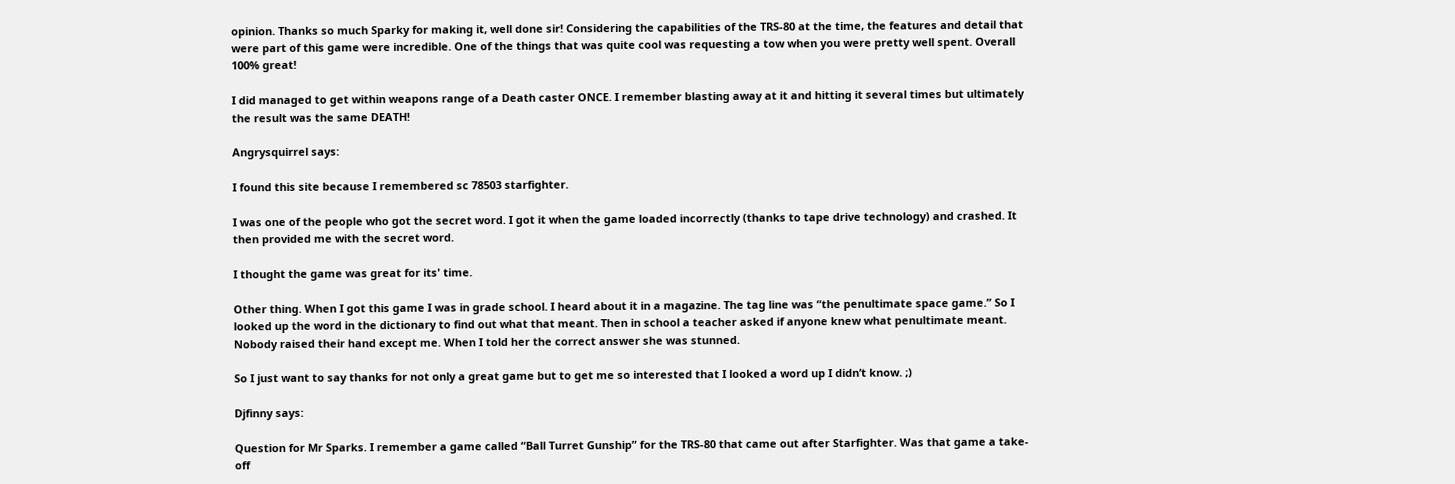opinion. Thanks so much Sparky for making it, well done sir! Considering the capabilities of the TRS-80 at the time, the features and detail that were part of this game were incredible. One of the things that was quite cool was requesting a tow when you were pretty well spent. Overall 100% great!

I did managed to get within weapons range of a Death caster ONCE. I remember blasting away at it and hitting it several times but ultimately the result was the same DEATH!

Angrysquirrel says:

I found this site because I remembered sc 78503 starfighter.

I was one of the people who got the secret word. I got it when the game loaded incorrectly (thanks to tape drive technology) and crashed. It then provided me with the secret word.

I thought the game was great for its' time.

Other thing. When I got this game I was in grade school. I heard about it in a magazine. The tag line was “the penultimate space game.” So I looked up the word in the dictionary to find out what that meant. Then in school a teacher asked if anyone knew what penultimate meant. Nobody raised their hand except me. When I told her the correct answer she was stunned.

So I just want to say thanks for not only a great game but to get me so interested that I looked a word up I didn’t know. ;)

Djfinny says:

Question for Mr Sparks. I remember a game called “Ball Turret Gunship” for the TRS-80 that came out after Starfighter. Was that game a take-off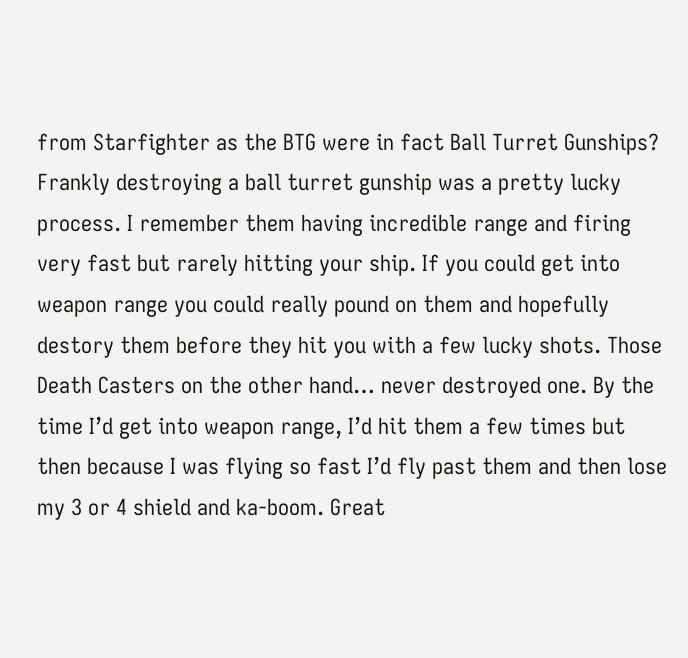from Starfighter as the BTG were in fact Ball Turret Gunships? Frankly destroying a ball turret gunship was a pretty lucky process. I remember them having incredible range and firing very fast but rarely hitting your ship. If you could get into weapon range you could really pound on them and hopefully destory them before they hit you with a few lucky shots. Those Death Casters on the other hand… never destroyed one. By the time I’d get into weapon range, I’d hit them a few times but then because I was flying so fast I’d fly past them and then lose my 3 or 4 shield and ka-boom. Great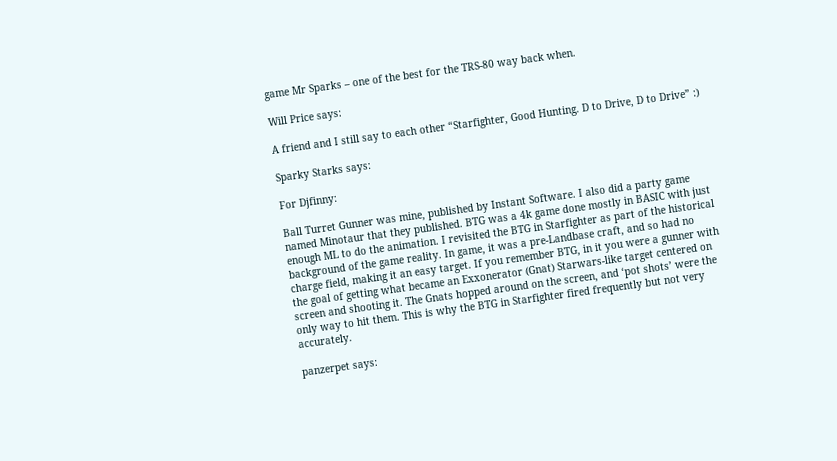game Mr Sparks – one of the best for the TRS-80 way back when.

Will Price says:

A friend and I still say to each other “Starfighter, Good Hunting. D to Drive, D to Drive” :)

Sparky Starks says:

For Djfinny:

Ball Turret Gunner was mine, published by Instant Software. I also did a party game named Minotaur that they published. BTG was a 4k game done mostly in BASIC with just enough ML to do the animation. I revisited the BTG in Starfighter as part of the historical background of the game reality. In game, it was a pre-Landbase craft, and so had no charge field, making it an easy target. If you remember BTG, in it you were a gunner with the goal of getting what became an Exxonerator (Gnat) Starwars-like target centered on screen and shooting it. The Gnats hopped around on the screen, and ‘pot shots’ were the only way to hit them. This is why the BTG in Starfighter fired frequently but not very accurately.

panzerpet says: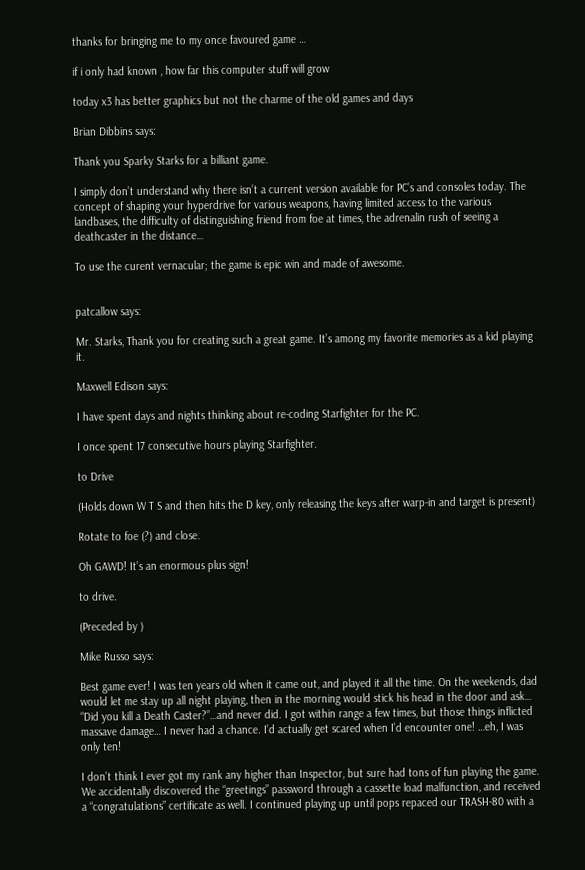thanks for bringing me to my once favoured game …

if i only had known , how far this computer stuff will grow

today x3 has better graphics but not the charme of the old games and days

Brian Dibbins says:

Thank you Sparky Starks for a billiant game.

I simply don’t understand why there isn’t a current version available for PC’s and consoles today. The concept of shaping your hyperdrive for various weapons, having limited access to the various landbases, the difficulty of distinguishing friend from foe at times, the adrenalin rush of seeing a deathcaster in the distance…

To use the curent vernacular; the game is epic win and made of awesome.


patcallow says:

Mr. Starks, Thank you for creating such a great game. It’s among my favorite memories as a kid playing it.

Maxwell Edison says:

I have spent days and nights thinking about re-coding Starfighter for the PC.

I once spent 17 consecutive hours playing Starfighter.

to Drive

(Holds down W T S and then hits the D key, only releasing the keys after warp-in and target is present)

Rotate to foe (?) and close.

Oh GAWD! It’s an enormous plus sign!

to drive.

(Preceded by )

Mike Russo says:

Best game ever! I was ten years old when it came out, and played it all the time. On the weekends, dad would let me stay up all night playing, then in the morning would stick his head in the door and ask… “Did you kill a Death Caster?”…and never did. I got within range a few times, but those things inflicted massave damage… I never had a chance. I’d actually get scared when I’d encounter one! …eh, I was only ten!

I don’t think I ever got my rank any higher than Inspector, but sure had tons of fun playing the game. We accidentally discovered the “greetings” password through a cassette load malfunction, and received a “congratulations” certificate as well. I continued playing up until pops repaced our TRASH-80 with a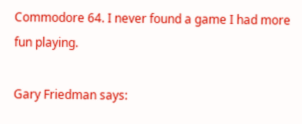Commodore 64. I never found a game I had more fun playing.

Gary Friedman says: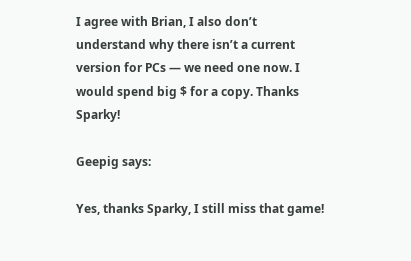I agree with Brian, I also don’t understand why there isn’t a current version for PCs — we need one now. I would spend big $ for a copy. Thanks Sparky!

Geepig says:

Yes, thanks Sparky, I still miss that game!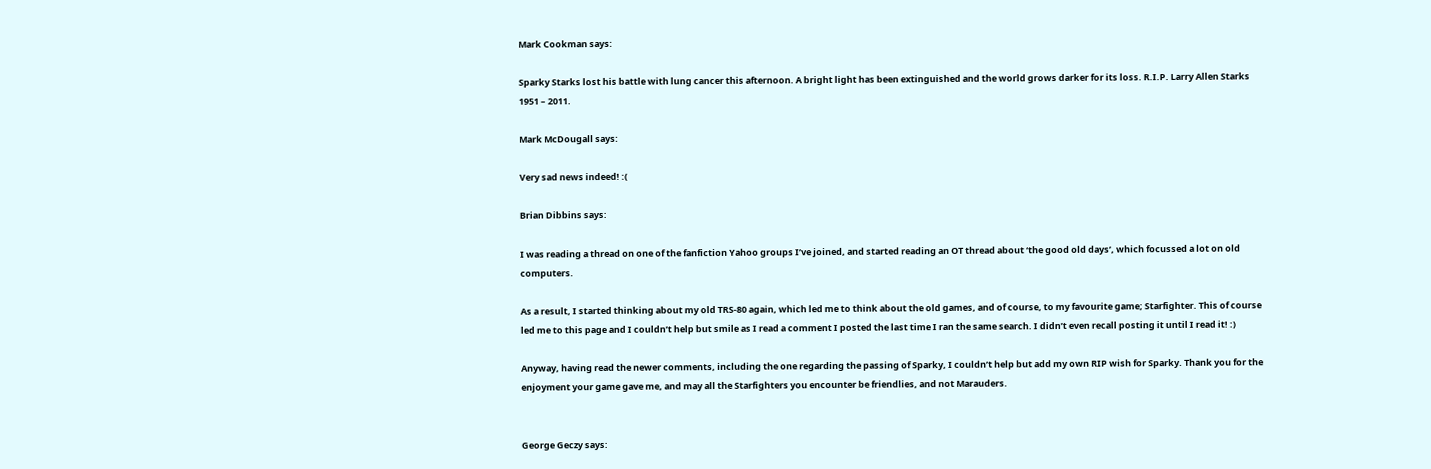Mark Cookman says:

Sparky Starks lost his battle with lung cancer this afternoon. A bright light has been extinguished and the world grows darker for its loss. R.I.P. Larry Allen Starks 1951 – 2011.

Mark McDougall says:

Very sad news indeed! :(

Brian Dibbins says:

I was reading a thread on one of the fanfiction Yahoo groups I’ve joined, and started reading an OT thread about ‘the good old days’, which focussed a lot on old computers.

As a result, I started thinking about my old TRS-80 again, which led me to think about the old games, and of course, to my favourite game; Starfighter. This of course led me to this page and I couldn’t help but smile as I read a comment I posted the last time I ran the same search. I didn’t even recall posting it until I read it! :)

Anyway, having read the newer comments, including the one regarding the passing of Sparky, I couldn’t help but add my own RIP wish for Sparky. Thank you for the enjoyment your game gave me, and may all the Starfighters you encounter be friendlies, and not Marauders.


George Geczy says: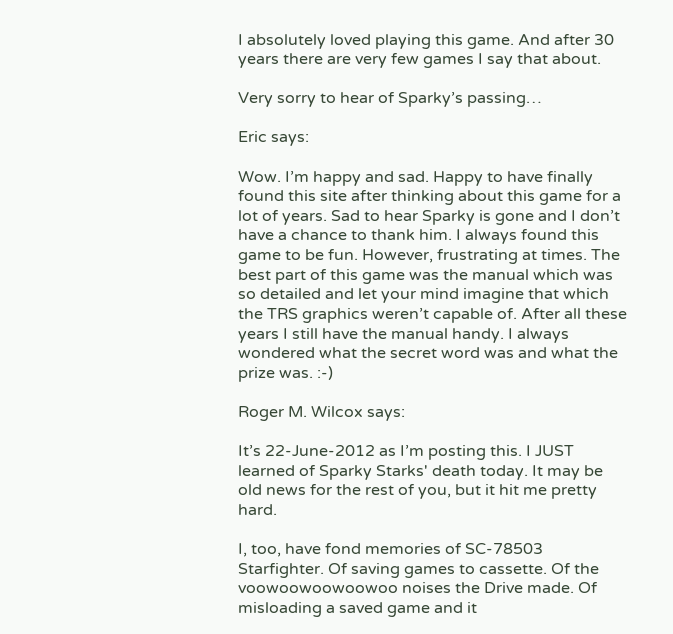I absolutely loved playing this game. And after 30 years there are very few games I say that about.

Very sorry to hear of Sparky’s passing…

Eric says:

Wow. I’m happy and sad. Happy to have finally found this site after thinking about this game for a lot of years. Sad to hear Sparky is gone and I don’t have a chance to thank him. I always found this game to be fun. However, frustrating at times. The best part of this game was the manual which was so detailed and let your mind imagine that which the TRS graphics weren’t capable of. After all these years I still have the manual handy. I always wondered what the secret word was and what the prize was. :-)

Roger M. Wilcox says:

It’s 22-June-2012 as I’m posting this. I JUST learned of Sparky Starks' death today. It may be old news for the rest of you, but it hit me pretty hard.

I, too, have fond memories of SC-78503 Starfighter. Of saving games to cassette. Of the voowoowoowoowoo noises the Drive made. Of misloading a saved game and it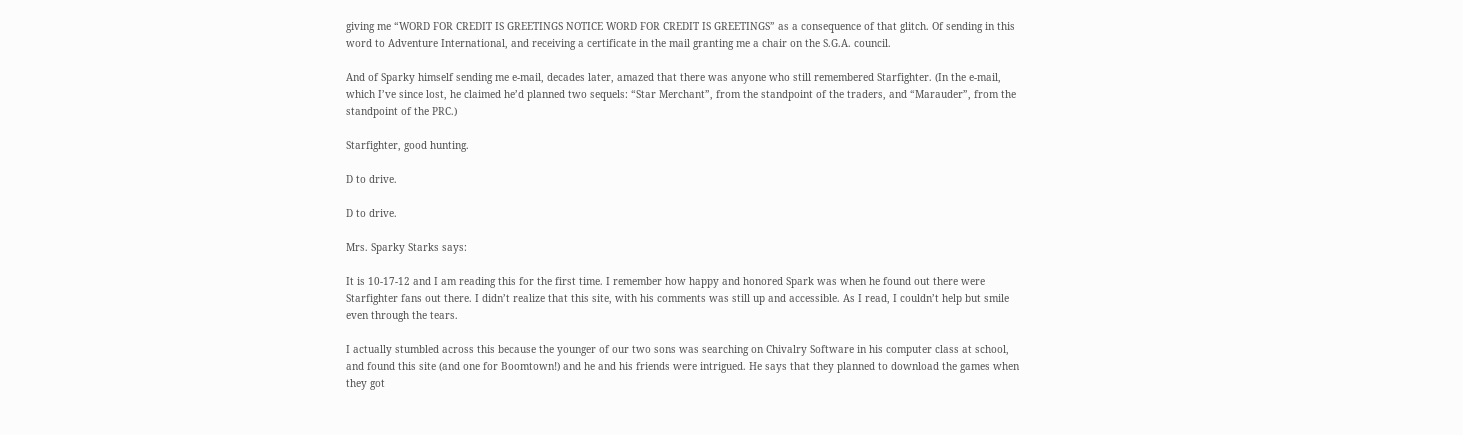giving me “WORD FOR CREDIT IS GREETINGS NOTICE WORD FOR CREDIT IS GREETINGS” as a consequence of that glitch. Of sending in this word to Adventure International, and receiving a certificate in the mail granting me a chair on the S.G.A. council.

And of Sparky himself sending me e-mail, decades later, amazed that there was anyone who still remembered Starfighter. (In the e-mail, which I’ve since lost, he claimed he’d planned two sequels: “Star Merchant”, from the standpoint of the traders, and “Marauder”, from the standpoint of the PRC.)

Starfighter, good hunting.

D to drive.

D to drive.

Mrs. Sparky Starks says:

It is 10-17-12 and I am reading this for the first time. I remember how happy and honored Spark was when he found out there were Starfighter fans out there. I didn’t realize that this site, with his comments was still up and accessible. As I read, I couldn’t help but smile even through the tears.

I actually stumbled across this because the younger of our two sons was searching on Chivalry Software in his computer class at school, and found this site (and one for Boomtown!) and he and his friends were intrigued. He says that they planned to download the games when they got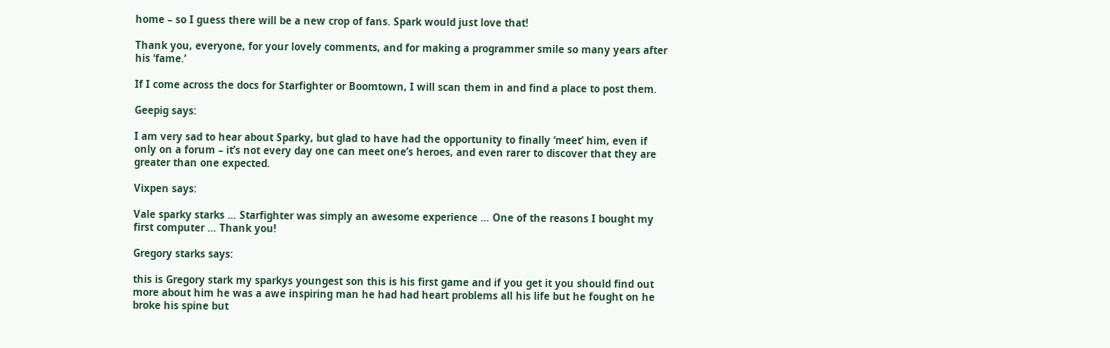home – so I guess there will be a new crop of fans. Spark would just love that!

Thank you, everyone, for your lovely comments, and for making a programmer smile so many years after his ‘fame.’

If I come across the docs for Starfighter or Boomtown, I will scan them in and find a place to post them.

Geepig says:

I am very sad to hear about Sparky, but glad to have had the opportunity to finally ‘meet’ him, even if only on a forum – it’s not every day one can meet one’s heroes, and even rarer to discover that they are greater than one expected.

Vixpen says:

Vale sparky starks … Starfighter was simply an awesome experience … One of the reasons I bought my first computer … Thank you!

Gregory starks says:

this is Gregory stark my sparkys youngest son this is his first game and if you get it you should find out more about him he was a awe inspiring man he had had heart problems all his life but he fought on he broke his spine but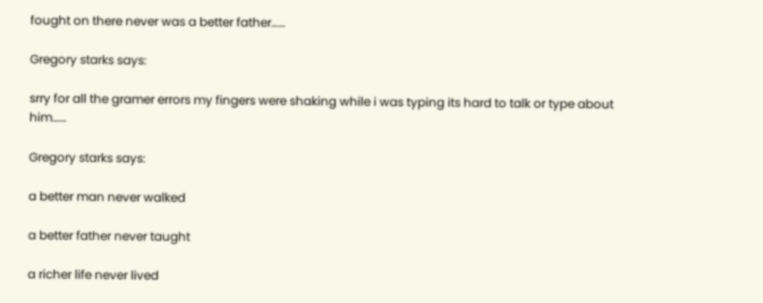fought on there never was a better father……

Gregory starks says:

srry for all the gramer errors my fingers were shaking while i was typing its hard to talk or type about him……

Gregory starks says:

a better man never walked

a better father never taught

a richer life never lived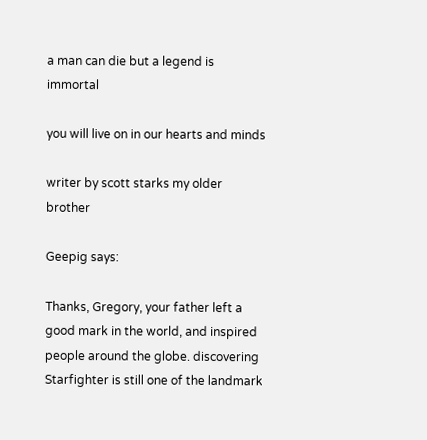a man can die but a legend is immortal

you will live on in our hearts and minds

writer by scott starks my older brother

Geepig says:

Thanks, Gregory, your father left a good mark in the world, and inspired people around the globe. discovering Starfighter is still one of the landmark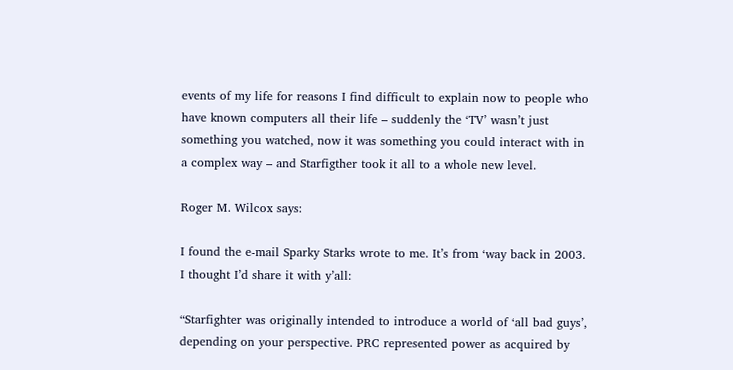events of my life for reasons I find difficult to explain now to people who have known computers all their life – suddenly the ‘TV’ wasn’t just something you watched, now it was something you could interact with in a complex way – and Starfigther took it all to a whole new level.

Roger M. Wilcox says:

I found the e-mail Sparky Starks wrote to me. It’s from ‘way back in 2003. I thought I’d share it with y’all:

“Starfighter was originally intended to introduce a world of ‘all bad guys’, depending on your perspective. PRC represented power as acquired by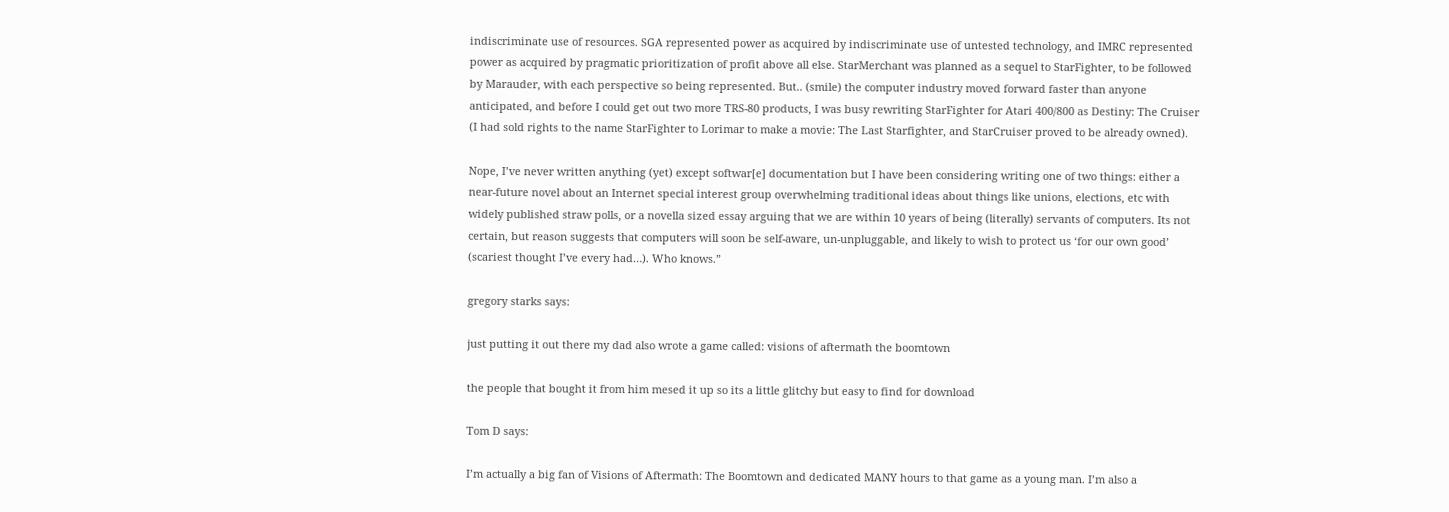indiscriminate use of resources. SGA represented power as acquired by indiscriminate use of untested technology, and IMRC represented power as acquired by pragmatic prioritization of profit above all else. StarMerchant was planned as a sequel to StarFighter, to be followed by Marauder, with each perspective so being represented. But.. (smile) the computer industry moved forward faster than anyone anticipated, and before I could get out two more TRS-80 products, I was busy rewriting StarFighter for Atari 400/800 as Destiny: The Cruiser (I had sold rights to the name StarFighter to Lorimar to make a movie: The Last Starfighter, and StarCruiser proved to be already owned).

Nope, I’ve never written anything (yet) except softwar[e] documentation but I have been considering writing one of two things: either a near-future novel about an Internet special interest group overwhelming traditional ideas about things like unions, elections, etc with widely published straw polls, or a novella sized essay arguing that we are within 10 years of being (literally) servants of computers. Its not certain, but reason suggests that computers will soon be self-aware, un-unpluggable, and likely to wish to protect us ‘for our own good’ (scariest thought I’ve every had…). Who knows.”

gregory starks says:

just putting it out there my dad also wrote a game called: visions of aftermath the boomtown

the people that bought it from him mesed it up so its a little glitchy but easy to find for download

Tom D says:

I’m actually a big fan of Visions of Aftermath: The Boomtown and dedicated MANY hours to that game as a young man. I’m also a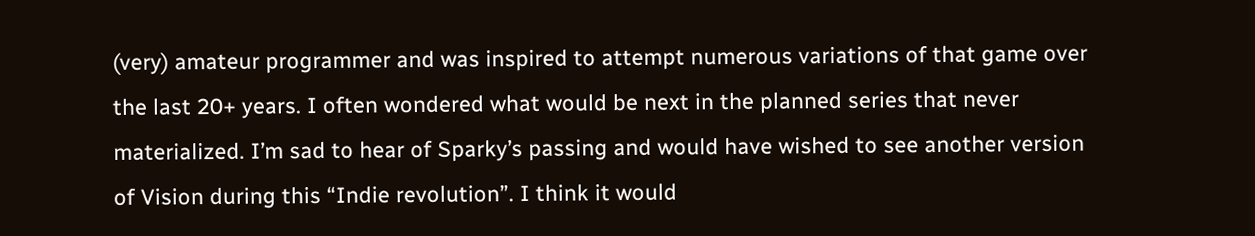(very) amateur programmer and was inspired to attempt numerous variations of that game over the last 20+ years. I often wondered what would be next in the planned series that never materialized. I’m sad to hear of Sparky’s passing and would have wished to see another version of Vision during this “Indie revolution”. I think it would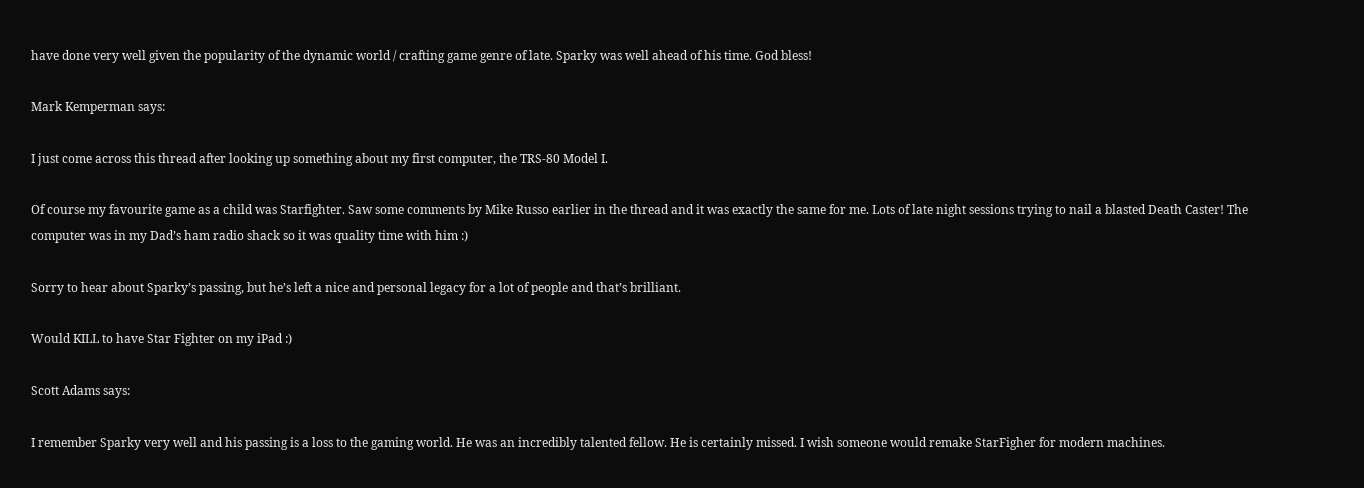have done very well given the popularity of the dynamic world / crafting game genre of late. Sparky was well ahead of his time. God bless!

Mark Kemperman says:

I just come across this thread after looking up something about my first computer, the TRS-80 Model I.

Of course my favourite game as a child was Starfighter. Saw some comments by Mike Russo earlier in the thread and it was exactly the same for me. Lots of late night sessions trying to nail a blasted Death Caster! The computer was in my Dad’s ham radio shack so it was quality time with him :)

Sorry to hear about Sparky’s passing, but he’s left a nice and personal legacy for a lot of people and that’s brilliant.

Would KILL to have Star Fighter on my iPad :)

Scott Adams says:

I remember Sparky very well and his passing is a loss to the gaming world. He was an incredibly talented fellow. He is certainly missed. I wish someone would remake StarFigher for modern machines.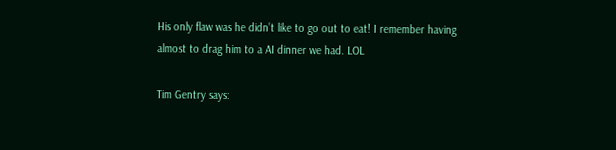His only flaw was he didn’t like to go out to eat! I remember having almost to drag him to a AI dinner we had. LOL

Tim Gentry says: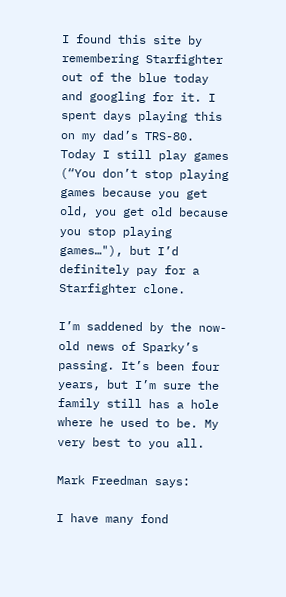I found this site by remembering Starfighter out of the blue today and googling for it. I spent days playing this on my dad’s TRS-80. Today I still play games (“You don’t stop playing games because you get old, you get old because you stop playing games…"), but I’d definitely pay for a Starfighter clone.

I’m saddened by the now-old news of Sparky’s passing. It’s been four years, but I’m sure the family still has a hole where he used to be. My very best to you all.

Mark Freedman says:

I have many fond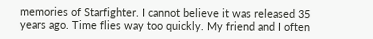memories of Starfighter. I cannot believe it was released 35 years ago. Time flies way too quickly. My friend and I often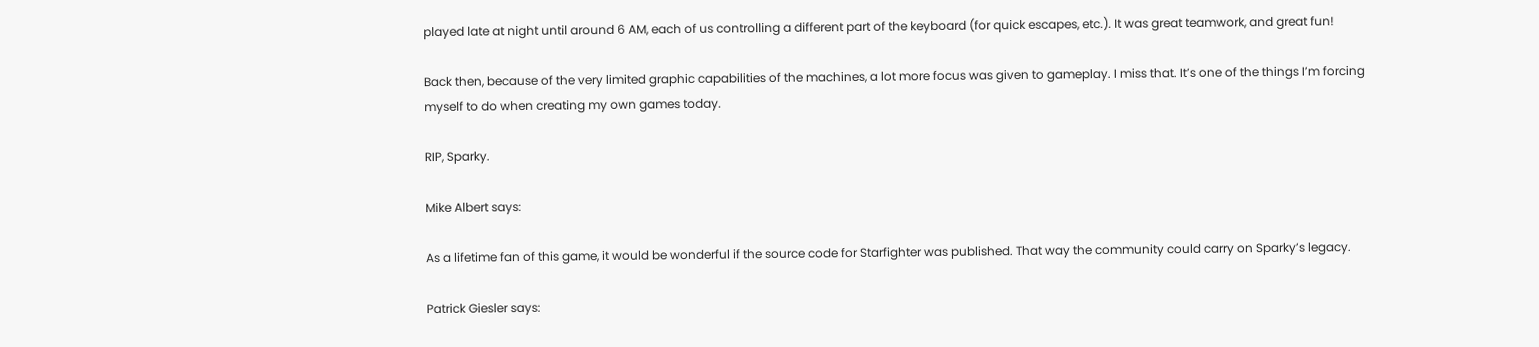played late at night until around 6 AM, each of us controlling a different part of the keyboard (for quick escapes, etc.). It was great teamwork, and great fun!

Back then, because of the very limited graphic capabilities of the machines, a lot more focus was given to gameplay. I miss that. It’s one of the things I’m forcing myself to do when creating my own games today.

RIP, Sparky.

Mike Albert says:

As a lifetime fan of this game, it would be wonderful if the source code for Starfighter was published. That way the community could carry on Sparky’s legacy.

Patrick Giesler says: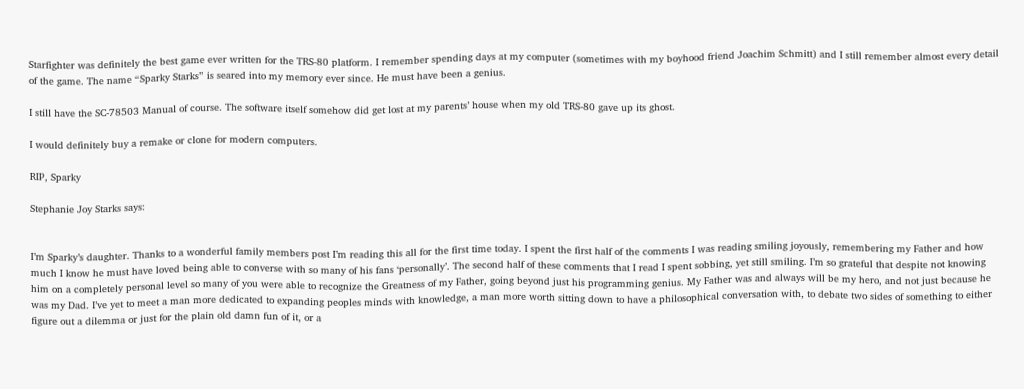Starfighter was definitely the best game ever written for the TRS-80 platform. I remember spending days at my computer (sometimes with my boyhood friend Joachim Schmitt) and I still remember almost every detail of the game. The name “Sparky Starks” is seared into my memory ever since. He must have been a genius.

I still have the SC-78503 Manual of course. The software itself somehow did get lost at my parents’ house when my old TRS-80 gave up its ghost.

I would definitely buy a remake or clone for modern computers.

RIP, Sparky

Stephanie Joy Starks says:


I’m Sparky’s daughter. Thanks to a wonderful family members post I’m reading this all for the first time today. I spent the first half of the comments I was reading smiling joyously, remembering my Father and how much I know he must have loved being able to converse with so many of his fans ‘personally’. The second half of these comments that I read I spent sobbing, yet still smiling. I’m so grateful that despite not knowing him on a completely personal level so many of you were able to recognize the Greatness of my Father, going beyond just his programming genius. My Father was and always will be my hero, and not just because he was my Dad. I’ve yet to meet a man more dedicated to expanding peoples minds with knowledge, a man more worth sitting down to have a philosophical conversation with, to debate two sides of something to either figure out a dilemma or just for the plain old damn fun of it, or a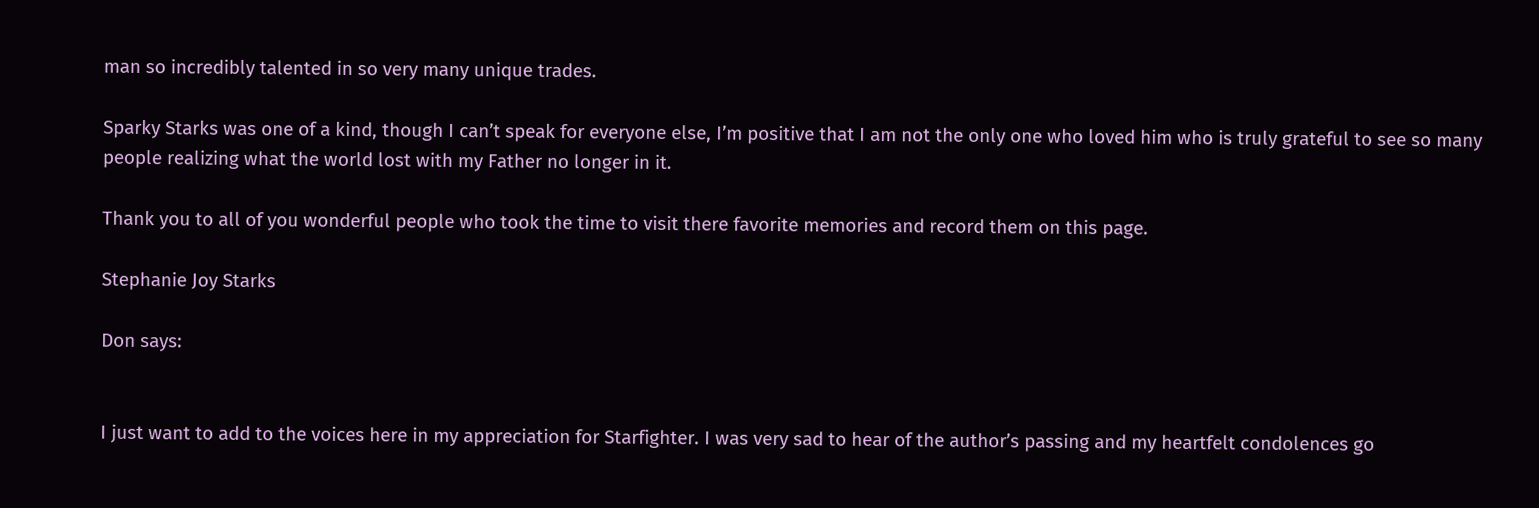man so incredibly talented in so very many unique trades.

Sparky Starks was one of a kind, though I can’t speak for everyone else, I’m positive that I am not the only one who loved him who is truly grateful to see so many people realizing what the world lost with my Father no longer in it.

Thank you to all of you wonderful people who took the time to visit there favorite memories and record them on this page.

Stephanie Joy Starks

Don says:


I just want to add to the voices here in my appreciation for Starfighter. I was very sad to hear of the author’s passing and my heartfelt condolences go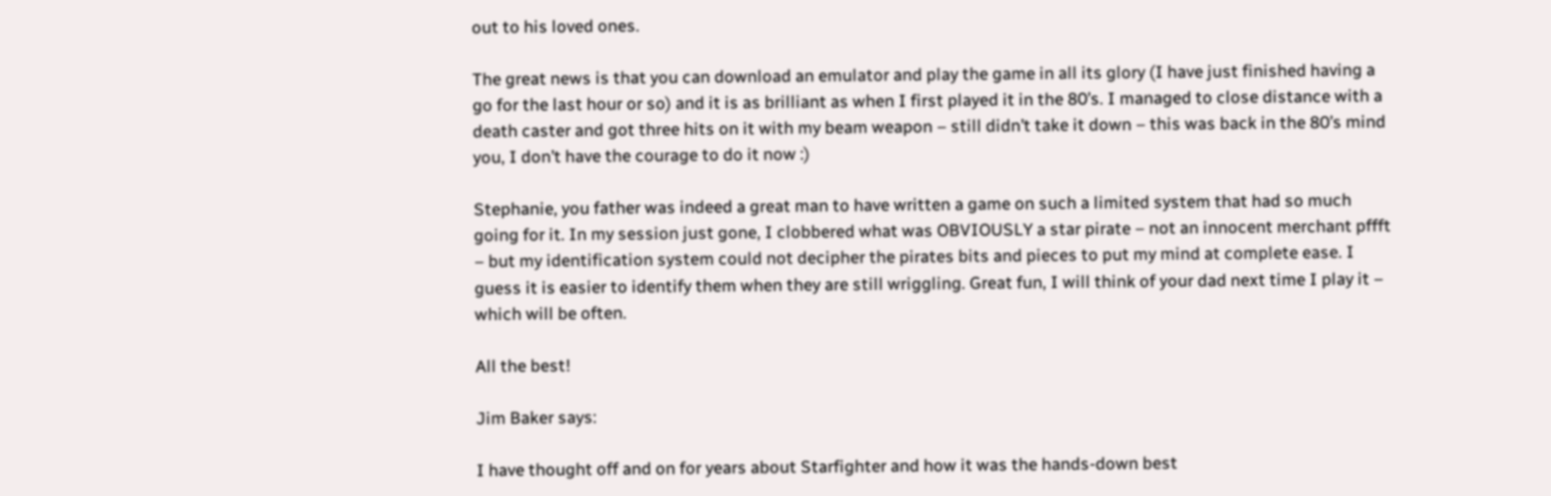out to his loved ones.

The great news is that you can download an emulator and play the game in all its glory (I have just finished having a go for the last hour or so) and it is as brilliant as when I first played it in the 80’s. I managed to close distance with a death caster and got three hits on it with my beam weapon – still didn’t take it down – this was back in the 80’s mind you, I don’t have the courage to do it now :)

Stephanie, you father was indeed a great man to have written a game on such a limited system that had so much going for it. In my session just gone, I clobbered what was OBVIOUSLY a star pirate – not an innocent merchant pffft – but my identification system could not decipher the pirates bits and pieces to put my mind at complete ease. I guess it is easier to identify them when they are still wriggling. Great fun, I will think of your dad next time I play it – which will be often.

All the best!

Jim Baker says:

I have thought off and on for years about Starfighter and how it was the hands-down best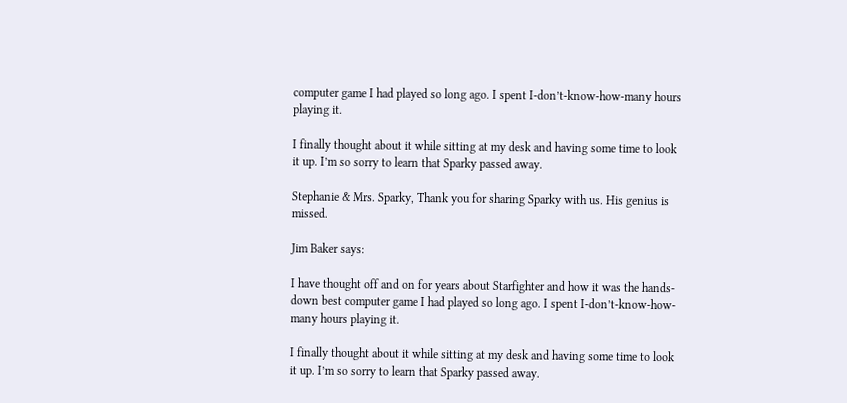computer game I had played so long ago. I spent I-don’t-know-how-many hours playing it.

I finally thought about it while sitting at my desk and having some time to look it up. I’m so sorry to learn that Sparky passed away.

Stephanie & Mrs. Sparky, Thank you for sharing Sparky with us. His genius is missed.

Jim Baker says:

I have thought off and on for years about Starfighter and how it was the hands-down best computer game I had played so long ago. I spent I-don’t-know-how-many hours playing it.

I finally thought about it while sitting at my desk and having some time to look it up. I’m so sorry to learn that Sparky passed away.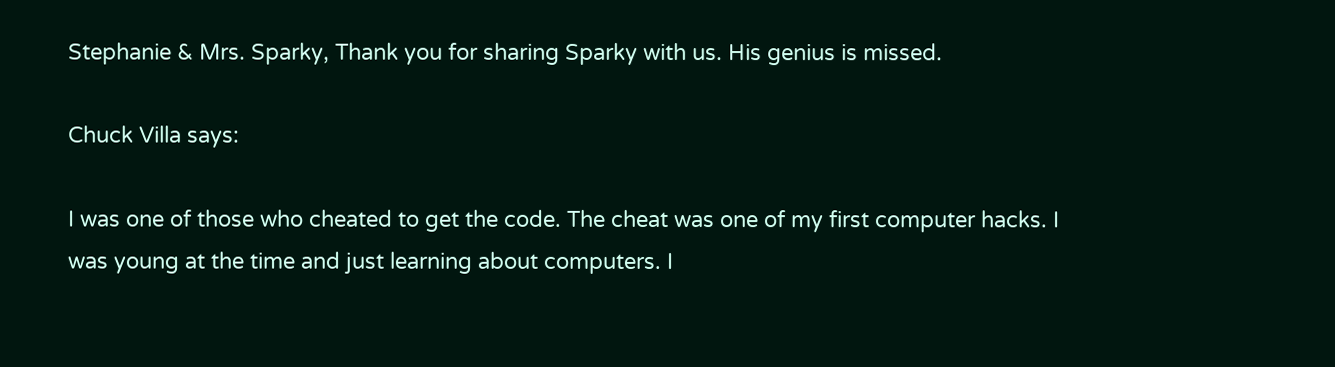Stephanie & Mrs. Sparky, Thank you for sharing Sparky with us. His genius is missed.

Chuck Villa says:

I was one of those who cheated to get the code. The cheat was one of my first computer hacks. I was young at the time and just learning about computers. I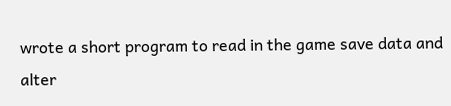wrote a short program to read in the game save data and alter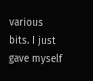various bits. I just gave myself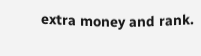extra money and rank.